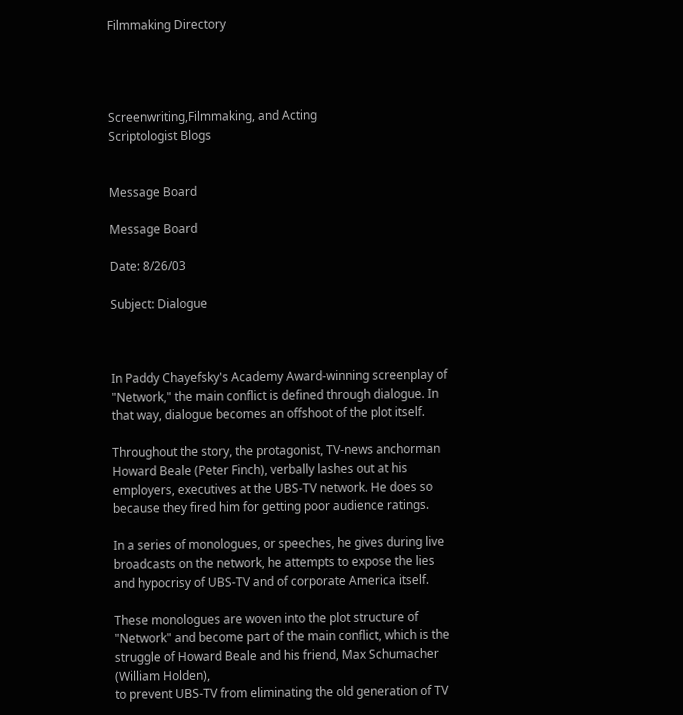Filmmaking Directory




Screenwriting,Filmmaking, and Acting
Scriptologist Blogs


Message Board

Message Board

Date: 8/26/03

Subject: Dialogue



In Paddy Chayefsky's Academy Award-winning screenplay of "Network," the main conflict is defined through dialogue. In that way, dialogue becomes an offshoot of the plot itself.

Throughout the story, the protagonist, TV-news anchorman Howard Beale (Peter Finch), verbally lashes out at his employers, executives at the UBS-TV network. He does so because they fired him for getting poor audience ratings.

In a series of monologues, or speeches, he gives during live broadcasts on the network, he attempts to expose the lies
and hypocrisy of UBS-TV and of corporate America itself.

These monologues are woven into the plot structure of "Network" and become part of the main conflict, which is the struggle of Howard Beale and his friend, Max Schumacher (William Holden),
to prevent UBS-TV from eliminating the old generation of TV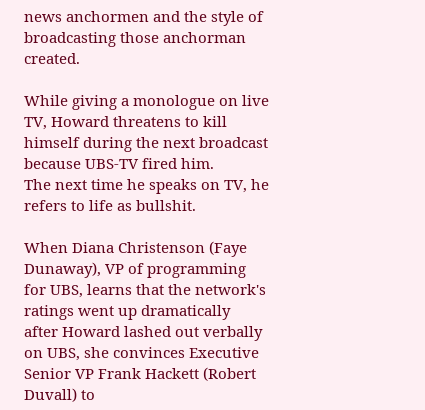news anchormen and the style of broadcasting those anchorman created.

While giving a monologue on live TV, Howard threatens to kill himself during the next broadcast because UBS-TV fired him.
The next time he speaks on TV, he refers to life as bullshit.

When Diana Christenson (Faye Dunaway), VP of programming
for UBS, learns that the network's ratings went up dramatically
after Howard lashed out verbally on UBS, she convinces Executive Senior VP Frank Hackett (Robert Duvall) to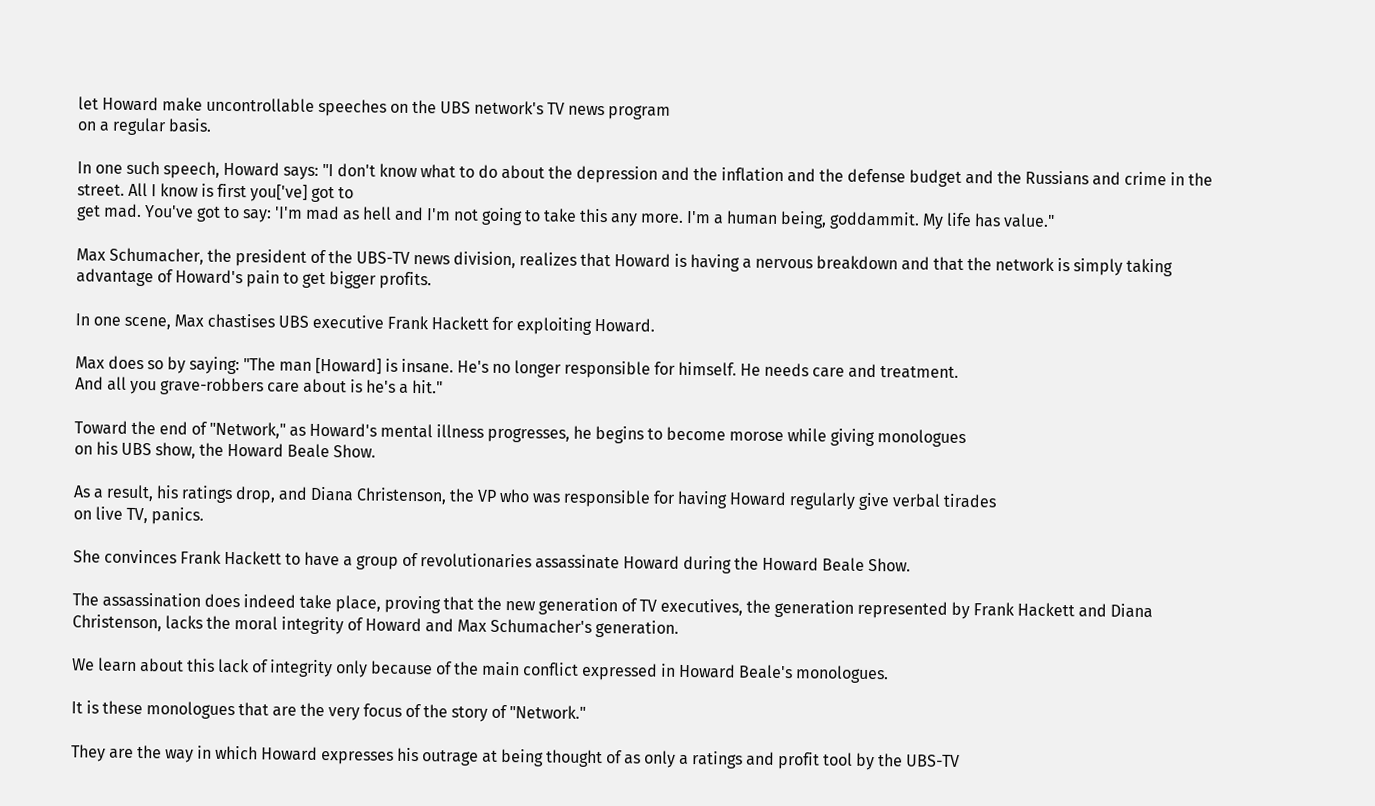let Howard make uncontrollable speeches on the UBS network's TV news program
on a regular basis.

In one such speech, Howard says: "I don't know what to do about the depression and the inflation and the defense budget and the Russians and crime in the street. All I know is first you['ve] got to
get mad. You've got to say: 'I'm mad as hell and I'm not going to take this any more. I'm a human being, goddammit. My life has value."

Max Schumacher, the president of the UBS-TV news division, realizes that Howard is having a nervous breakdown and that the network is simply taking advantage of Howard's pain to get bigger profits.

In one scene, Max chastises UBS executive Frank Hackett for exploiting Howard.

Max does so by saying: "The man [Howard] is insane. He's no longer responsible for himself. He needs care and treatment.
And all you grave-robbers care about is he's a hit."

Toward the end of "Network," as Howard's mental illness progresses, he begins to become morose while giving monologues
on his UBS show, the Howard Beale Show.

As a result, his ratings drop, and Diana Christenson, the VP who was responsible for having Howard regularly give verbal tirades
on live TV, panics.

She convinces Frank Hackett to have a group of revolutionaries assassinate Howard during the Howard Beale Show.

The assassination does indeed take place, proving that the new generation of TV executives, the generation represented by Frank Hackett and Diana Christenson, lacks the moral integrity of Howard and Max Schumacher's generation.

We learn about this lack of integrity only because of the main conflict expressed in Howard Beale's monologues.

It is these monologues that are the very focus of the story of "Network."

They are the way in which Howard expresses his outrage at being thought of as only a ratings and profit tool by the UBS-TV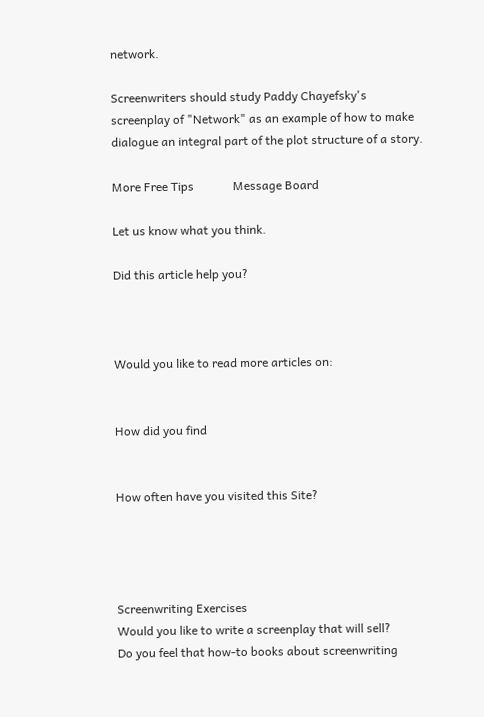network.

Screenwriters should study Paddy Chayefsky's screenplay of "Network" as an example of how to make dialogue an integral part of the plot structure of a story.

More Free Tips             Message Board

Let us know what you think.

Did this article help you?



Would you like to read more articles on:


How did you find


How often have you visited this Site?




Screenwriting Exercises
Would you like to write a screenplay that will sell?
Do you feel that how-to books about screenwriting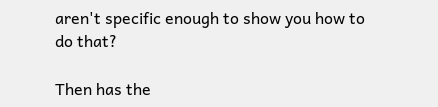aren't specific enough to show you how to do that?

Then has the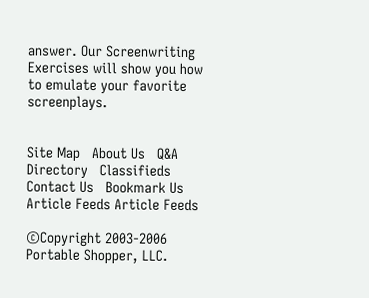answer. Our Screenwriting Exercises will show you how to emulate your favorite screenplays.


Site Map   About Us   Q&A   Directory   Classifieds   Contact Us   Bookmark Us   Article Feeds Article Feeds

©Copyright 2003-2006 Portable Shopper, LLC.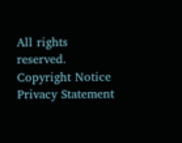All rights reserved. Copyright Notice   Privacy Statement